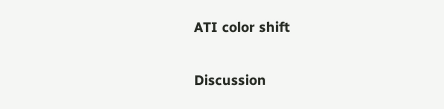ATI color shift

Discussion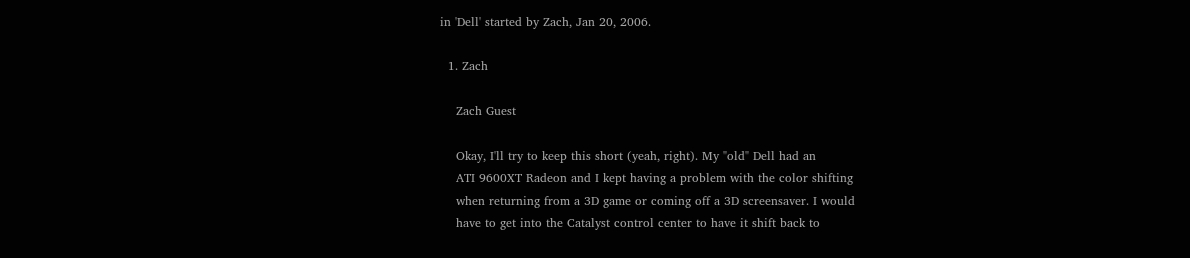in 'Dell' started by Zach, Jan 20, 2006.

  1. Zach

    Zach Guest

    Okay, I'll try to keep this short (yeah, right). My "old" Dell had an
    ATI 9600XT Radeon and I kept having a problem with the color shifting
    when returning from a 3D game or coming off a 3D screensaver. I would
    have to get into the Catalyst control center to have it shift back to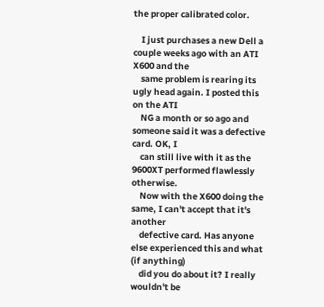the proper calibrated color.

    I just purchases a new Dell a couple weeks ago with an ATI X600 and the
    same problem is rearing its ugly head again. I posted this on the ATI
    NG a month or so ago and someone said it was a defective card. OK, I
    can still live with it as the 9600XT performed flawlessly otherwise.
    Now with the X600 doing the same, I can't accept that it's another
    defective card. Has anyone else experienced this and what (if anything)
    did you do about it? I really wouldn't be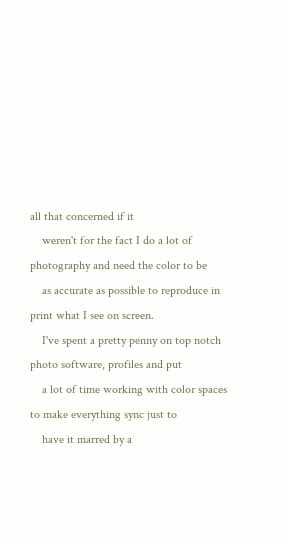all that concerned if it
    weren't for the fact I do a lot of photography and need the color to be
    as accurate as possible to reproduce in print what I see on screen.
    I've spent a pretty penny on top notch photo software, profiles and put
    a lot of time working with color spaces to make everything sync just to
    have it marred by a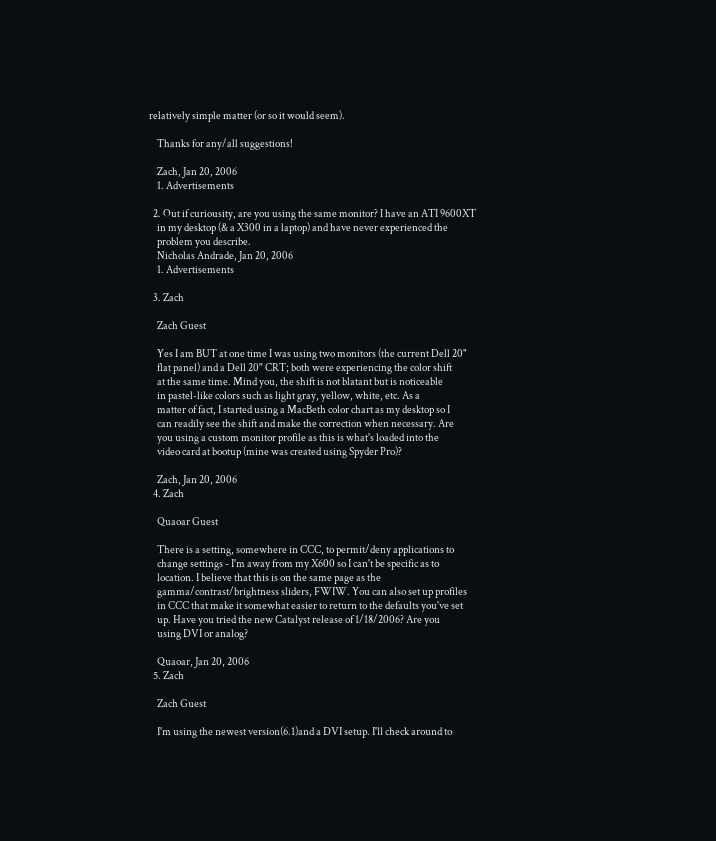relatively simple matter (or so it would seem).

    Thanks for any/all suggestions!

    Zach, Jan 20, 2006
    1. Advertisements

  2. Out if curiousity, are you using the same monitor? I have an ATI 9600XT
    in my desktop (& a X300 in a laptop) and have never experienced the
    problem you describe.
    Nicholas Andrade, Jan 20, 2006
    1. Advertisements

  3. Zach

    Zach Guest

    Yes I am BUT at one time I was using two monitors (the current Dell 20"
    flat panel) and a Dell 20" CRT; both were experiencing the color shift
    at the same time. Mind you, the shift is not blatant but is noticeable
    in pastel-like colors such as light gray, yellow, white, etc. As a
    matter of fact, I started using a MacBeth color chart as my desktop so I
    can readily see the shift and make the correction when necessary. Are
    you using a custom monitor profile as this is what's loaded into the
    video card at bootup (mine was created using Spyder Pro)?

    Zach, Jan 20, 2006
  4. Zach

    Quaoar Guest

    There is a setting, somewhere in CCC, to permit/deny applications to
    change settings - I'm away from my X600 so I can't be specific as to
    location. I believe that this is on the same page as the
    gamma/contrast/brightness sliders, FWIW. You can also set up profiles
    in CCC that make it somewhat easier to return to the defaults you've set
    up. Have you tried the new Catalyst release of 1/18/2006? Are you
    using DVI or analog?

    Quaoar, Jan 20, 2006
  5. Zach

    Zach Guest

    I'm using the newest version(6.1)and a DVI setup. I'll check around to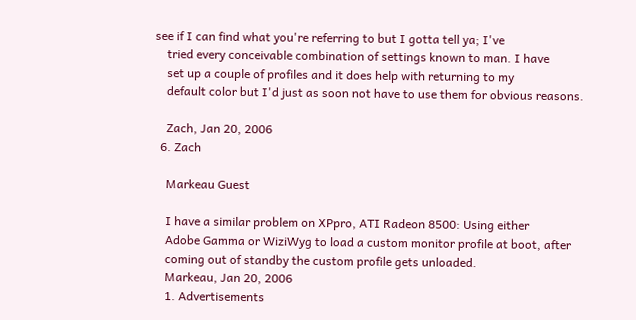see if I can find what you're referring to but I gotta tell ya; I've
    tried every conceivable combination of settings known to man. I have
    set up a couple of profiles and it does help with returning to my
    default color but I'd just as soon not have to use them for obvious reasons.

    Zach, Jan 20, 2006
  6. Zach

    Markeau Guest

    I have a similar problem on XPpro, ATI Radeon 8500: Using either
    Adobe Gamma or WiziWyg to load a custom monitor profile at boot, after
    coming out of standby the custom profile gets unloaded.
    Markeau, Jan 20, 2006
    1. Advertisements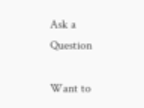Ask a Question

Want to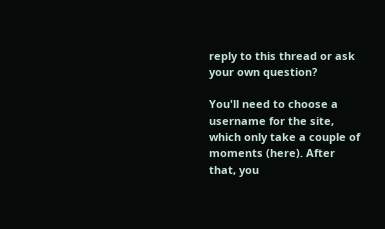reply to this thread or ask your own question?

You'll need to choose a username for the site, which only take a couple of moments (here). After that, you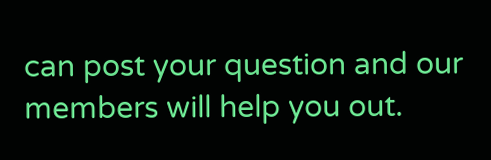can post your question and our members will help you out.